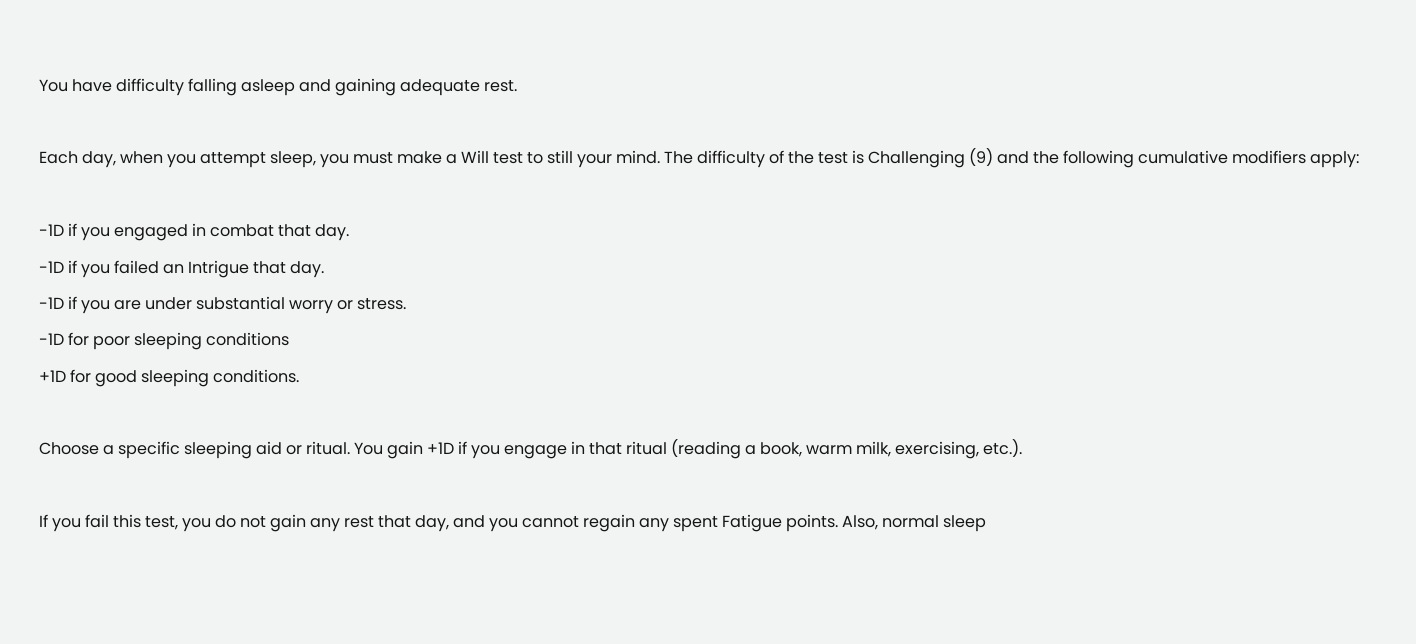You have difficulty falling asleep and gaining adequate rest.

Each day, when you attempt sleep, you must make a Will test to still your mind. The difficulty of the test is Challenging (9) and the following cumulative modifiers apply:

-1D if you engaged in combat that day.
-1D if you failed an Intrigue that day.
-1D if you are under substantial worry or stress.
-1D for poor sleeping conditions
+1D for good sleeping conditions.

Choose a specific sleeping aid or ritual. You gain +1D if you engage in that ritual (reading a book, warm milk, exercising, etc.).

If you fail this test, you do not gain any rest that day, and you cannot regain any spent Fatigue points. Also, normal sleep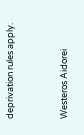deprivation rules apply.


Westeros Aidorei